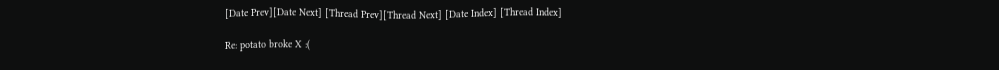[Date Prev][Date Next] [Thread Prev][Thread Next] [Date Index] [Thread Index]

Re: potato broke X :(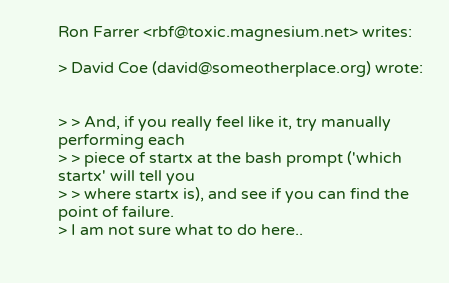Ron Farrer <rbf@toxic.magnesium.net> writes:

> David Coe (david@someotherplace.org) wrote:


> > And, if you really feel like it, try manually performing each
> > piece of startx at the bash prompt ('which startx' will tell you
> > where startx is), and see if you can find the point of failure.
> I am not sure what to do here..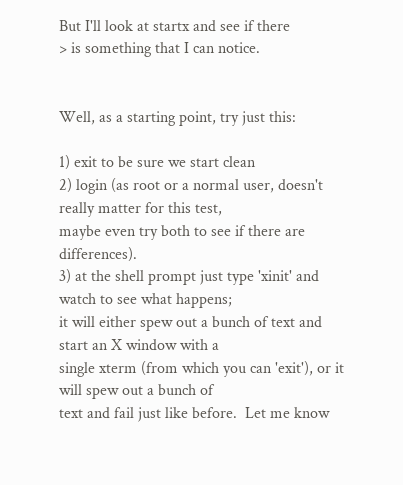But I'll look at startx and see if there
> is something that I can notice.


Well, as a starting point, try just this:

1) exit to be sure we start clean
2) login (as root or a normal user, doesn't really matter for this test,
maybe even try both to see if there are differences).
3) at the shell prompt just type 'xinit' and watch to see what happens;
it will either spew out a bunch of text and start an X window with a
single xterm (from which you can 'exit'), or it will spew out a bunch of
text and fail just like before.  Let me know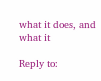what it does, and what it

Reply to: